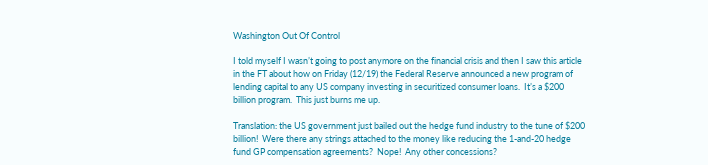Washington Out Of Control

I told myself I wasn’t going to post anymore on the financial crisis and then I saw this article in the FT about how on Friday (12/19) the Federal Reserve announced a new program of lending capital to any US company investing in securitized consumer loans.  It’s a $200 billion program.  This just burns me up.

Translation: the US government just bailed out the hedge fund industry to the tune of $200 billion!  Were there any strings attached to the money like reducing the 1-and-20 hedge fund GP compensation agreements?  Nope!  Any other concessions?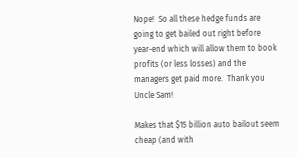Nope!  So all these hedge funds are going to get bailed out right before year-end which will allow them to book profits (or less losses) and the managers get paid more.  Thank you Uncle Sam!

Makes that $15 billion auto bailout seem cheap (and with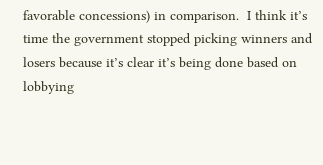favorable concessions) in comparison.  I think it’s time the government stopped picking winners and losers because it’s clear it’s being done based on lobbying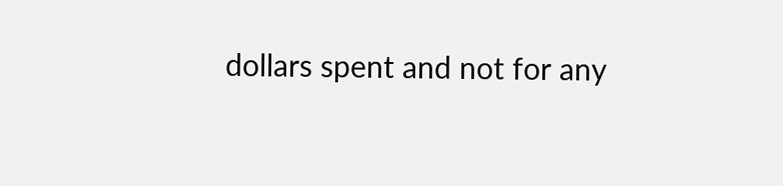dollars spent and not for any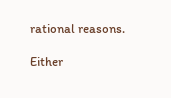rational reasons.

Either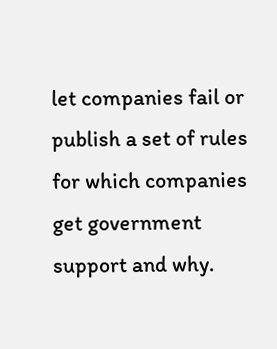let companies fail or publish a set of rules for which companies get government support and why.